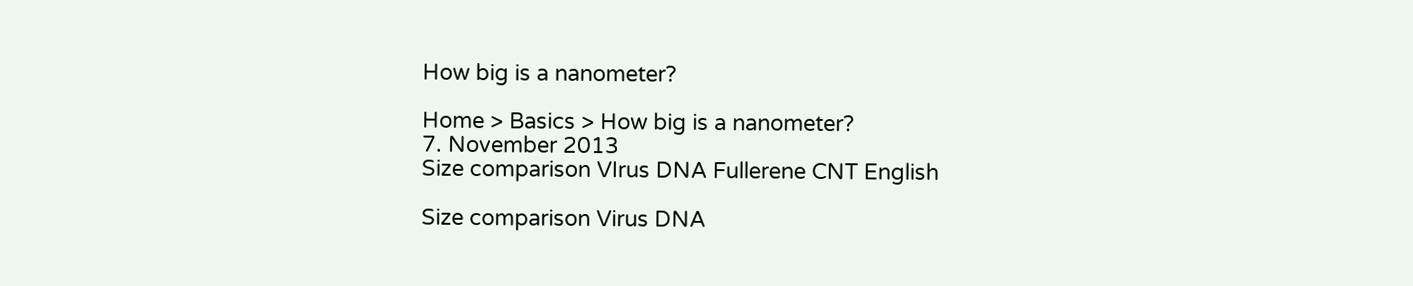How big is a nanometer?

Home > Basics > How big is a nanometer?
7. November 2013
Size comparison VIrus DNA Fullerene CNT English

Size comparison Virus DNA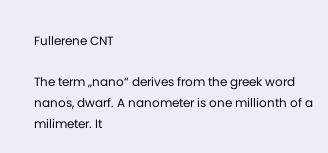Fullerene CNT

The term „nano“ derives from the greek word nanos, dwarf. A nanometer is one millionth of a milimeter. It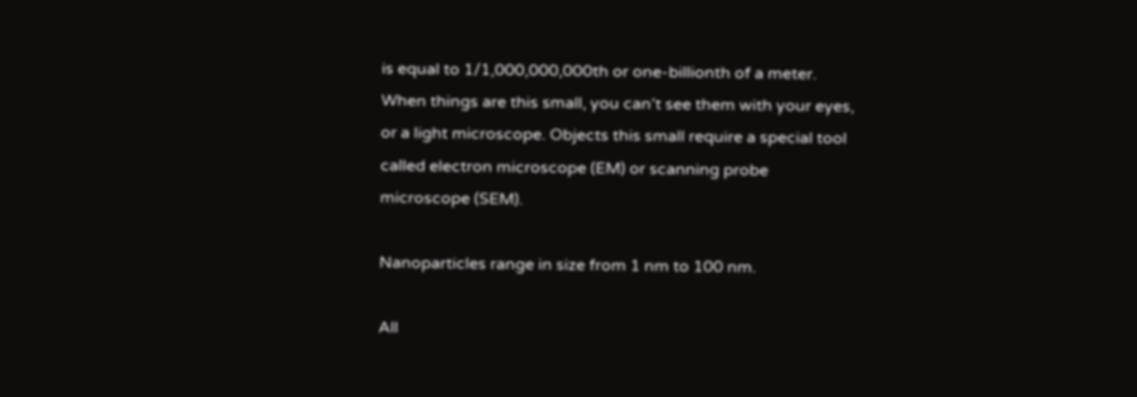is equal to 1/1,000,000,000th or one-billionth of a meter. When things are this small, you can’t see them with your eyes, or a light microscope. Objects this small require a special tool called electron microscope (EM) or scanning probe microscope (SEM).

Nanoparticles range in size from 1 nm to 100 nm.

All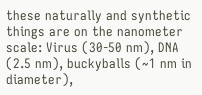these naturally and synthetic things are on the nanometer scale: Virus (30-50 nm), DNA (2.5 nm), buckyballs (~1 nm in diameter),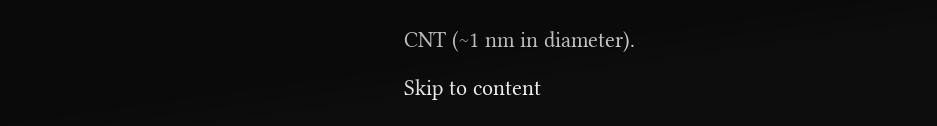CNT (~1 nm in diameter).

Skip to content